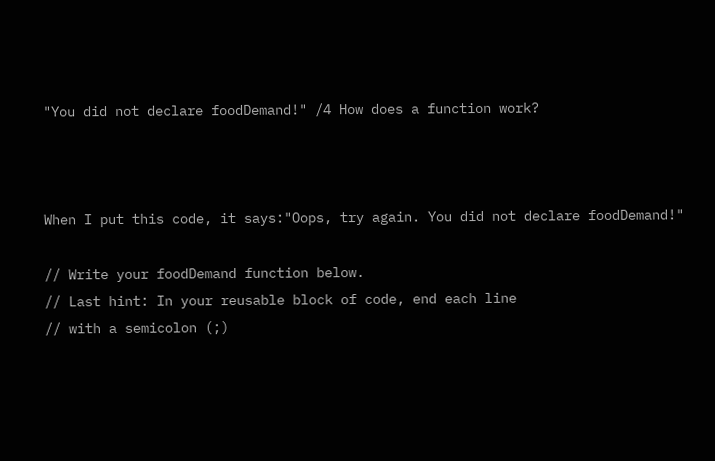"You did not declare foodDemand!" /4 How does a function work?



When I put this code, it says:"Oops, try again. You did not declare foodDemand!"

// Write your foodDemand function below.
// Last hint: In your reusable block of code, end each line
// with a semicolon (;)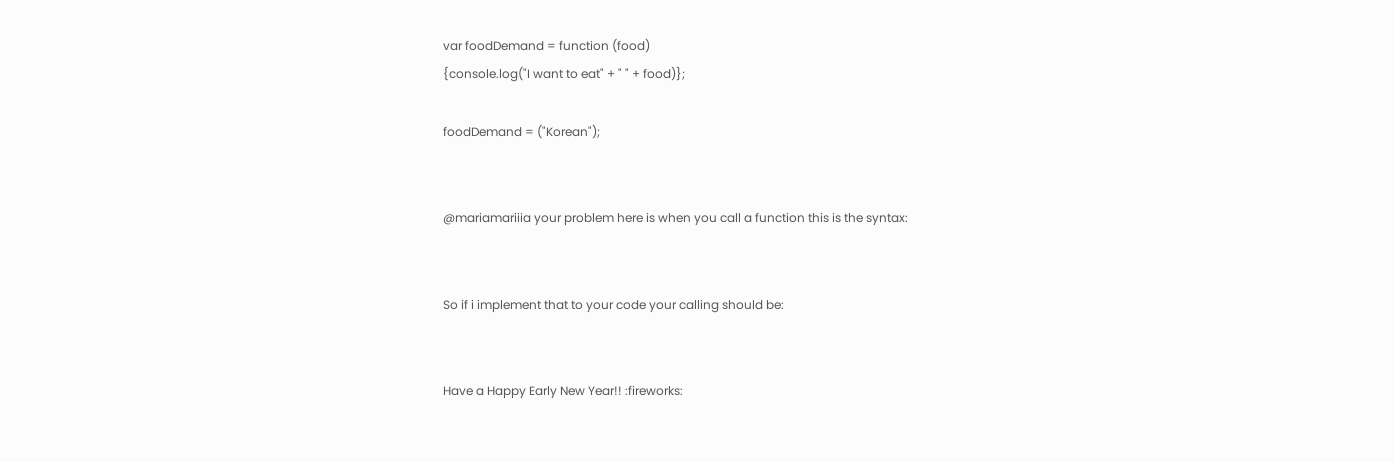var foodDemand = function (food)
{console.log("I want to eat" + " " + food)};

foodDemand = ("Korean");


@mariamariiia your problem here is when you call a function this is the syntax:


So if i implement that to your code your calling should be:


Have a Happy Early New Year!! :fireworks: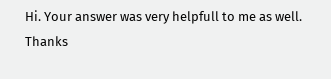Hi. Your answer was very helpfull to me as well. Thanks